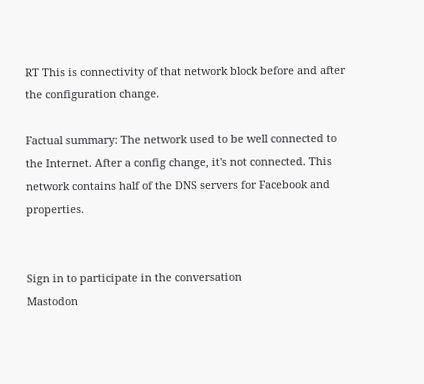RT This is connectivity of that network block before and after the configuration change.

Factual summary: The network used to be well connected to the Internet. After a config change, it's not connected. This network contains half of the DNS servers for Facebook and properties.


Sign in to participate in the conversation
Mastodon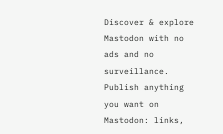Discover & explore Mastodon with no ads and no surveillance. Publish anything you want on Mastodon: links,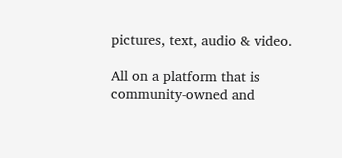pictures, text, audio & video.

All on a platform that is community-owned and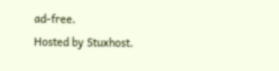ad-free.
Hosted by Stuxhost.